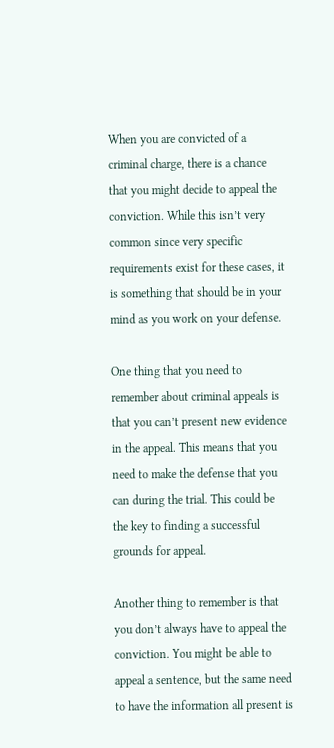When you are convicted of a criminal charge, there is a chance that you might decide to appeal the conviction. While this isn’t very common since very specific requirements exist for these cases, it is something that should be in your mind as you work on your defense.

One thing that you need to remember about criminal appeals is that you can’t present new evidence in the appeal. This means that you need to make the defense that you can during the trial. This could be the key to finding a successful grounds for appeal.

Another thing to remember is that you don’t always have to appeal the conviction. You might be able to appeal a sentence, but the same need to have the information all present is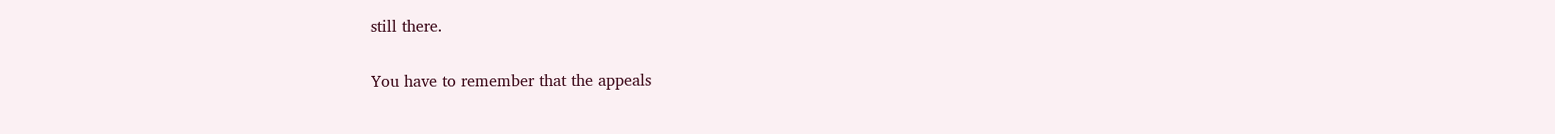still there.

You have to remember that the appeals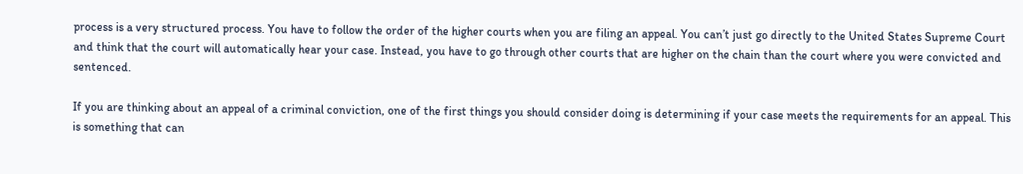process is a very structured process. You have to follow the order of the higher courts when you are filing an appeal. You can’t just go directly to the United States Supreme Court and think that the court will automatically hear your case. Instead, you have to go through other courts that are higher on the chain than the court where you were convicted and sentenced.

If you are thinking about an appeal of a criminal conviction, one of the first things you should consider doing is determining if your case meets the requirements for an appeal. This is something that can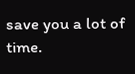save you a lot of time.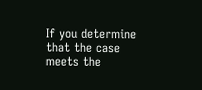If you determine that the case meets the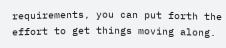requirements, you can put forth the effort to get things moving along.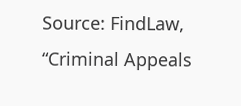Source: FindLaw, “Criminal Appeals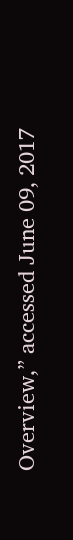Overview,” accessed June 09, 2017